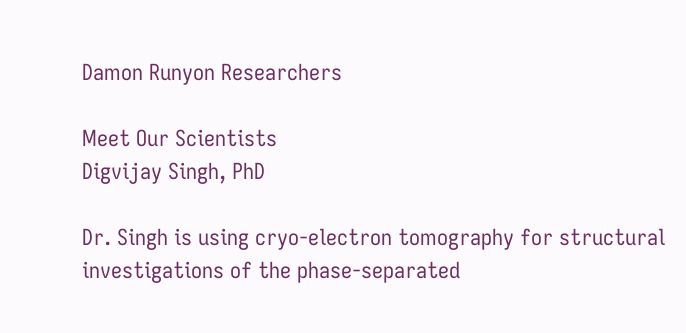Damon Runyon Researchers

Meet Our Scientists
Digvijay Singh, PhD

Dr. Singh is using cryo-electron tomography for structural investigations of the phase-separated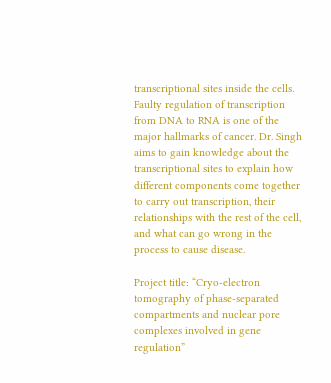transcriptional sites inside the cells. Faulty regulation of transcription from DNA to RNA is one of the major hallmarks of cancer. Dr. Singh aims to gain knowledge about the transcriptional sites to explain how different components come together to carry out transcription, their relationships with the rest of the cell, and what can go wrong in the process to cause disease.

Project title: “Cryo-electron tomography of phase-separated compartments and nuclear pore complexes involved in gene regulation”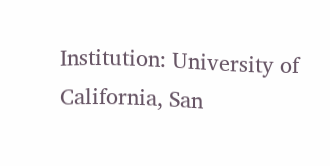Institution: University of California, San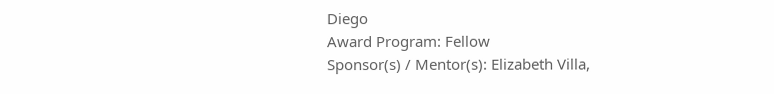Diego
Award Program: Fellow
Sponsor(s) / Mentor(s): Elizabeth Villa,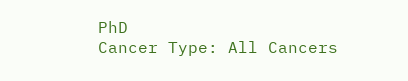PhD
Cancer Type: All Cancers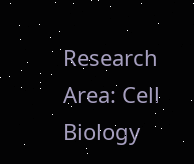Research Area: Cell Biology